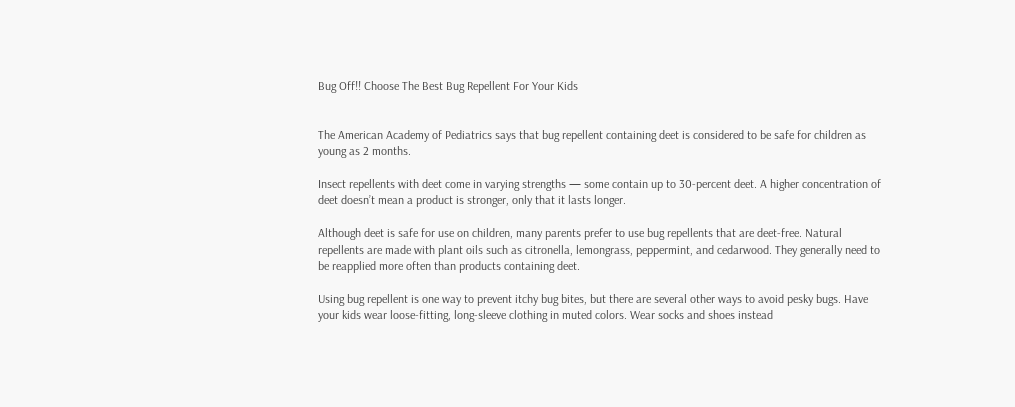Bug Off!! Choose The Best Bug Repellent For Your Kids


The American Academy of Pediatrics says that bug repellent containing deet is considered to be safe for children as young as 2 months.

Insect repellents with deet come in varying strengths — some contain up to 30-percent deet. A higher concentration of deet doesn’t mean a product is stronger, only that it lasts longer.

Although deet is safe for use on children, many parents prefer to use bug repellents that are deet-free. Natural repellents are made with plant oils such as citronella, lemongrass, peppermint, and cedarwood. They generally need to be reapplied more often than products containing deet.

Using bug repellent is one way to prevent itchy bug bites, but there are several other ways to avoid pesky bugs. Have your kids wear loose-fitting, long-sleeve clothing in muted colors. Wear socks and shoes instead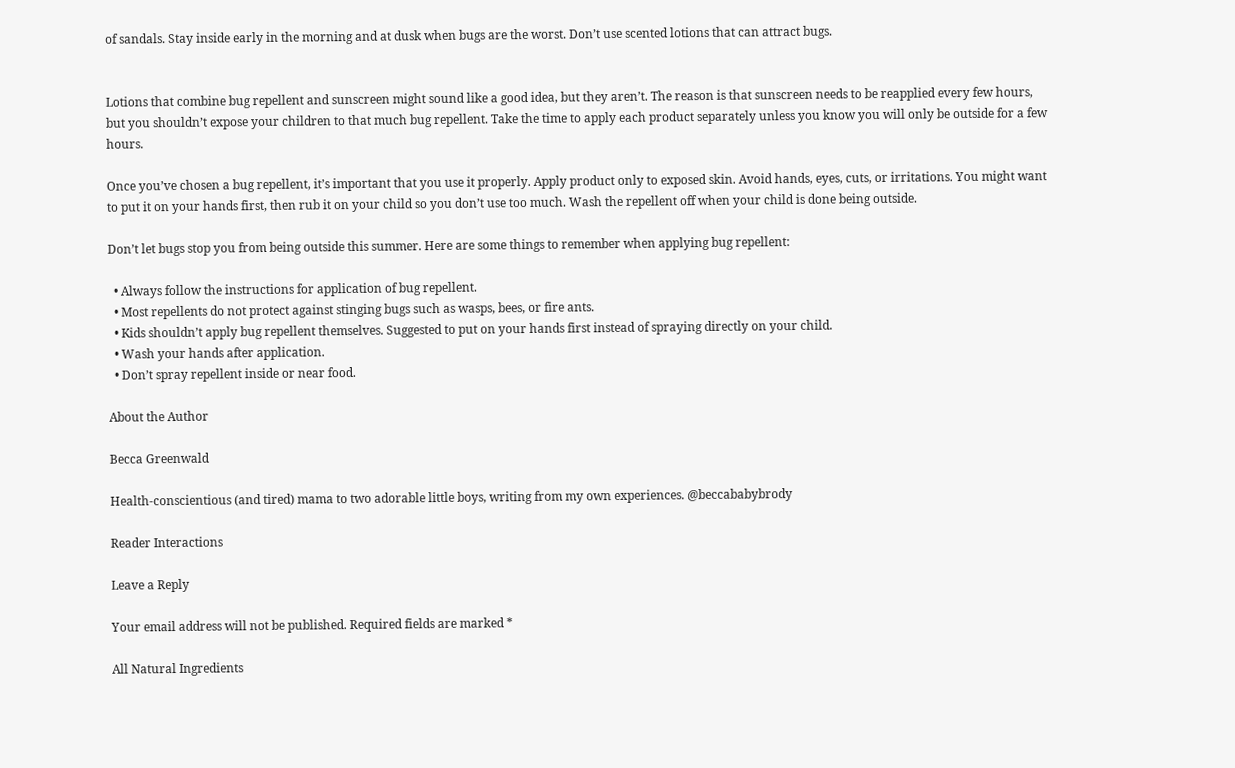of sandals. Stay inside early in the morning and at dusk when bugs are the worst. Don’t use scented lotions that can attract bugs.


Lotions that combine bug repellent and sunscreen might sound like a good idea, but they aren’t. The reason is that sunscreen needs to be reapplied every few hours, but you shouldn’t expose your children to that much bug repellent. Take the time to apply each product separately unless you know you will only be outside for a few hours.

Once you’ve chosen a bug repellent, it’s important that you use it properly. Apply product only to exposed skin. Avoid hands, eyes, cuts, or irritations. You might want to put it on your hands first, then rub it on your child so you don’t use too much. Wash the repellent off when your child is done being outside.

Don’t let bugs stop you from being outside this summer. Here are some things to remember when applying bug repellent:

  • Always follow the instructions for application of bug repellent.
  • Most repellents do not protect against stinging bugs such as wasps, bees, or fire ants.
  • Kids shouldn’t apply bug repellent themselves. Suggested to put on your hands first instead of spraying directly on your child.
  • Wash your hands after application.
  • Don’t spray repellent inside or near food.

About the Author

Becca Greenwald

Health-conscientious (and tired) mama to two adorable little boys, writing from my own experiences. @beccababybrody

Reader Interactions

Leave a Reply

Your email address will not be published. Required fields are marked *

All Natural Ingredients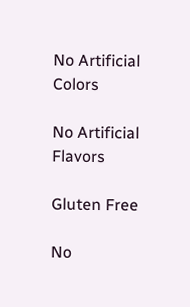No Artificial Colors

No Artificial Flavors

Gluten Free

No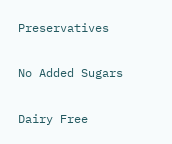Preservatives

No Added Sugars

Dairy Free